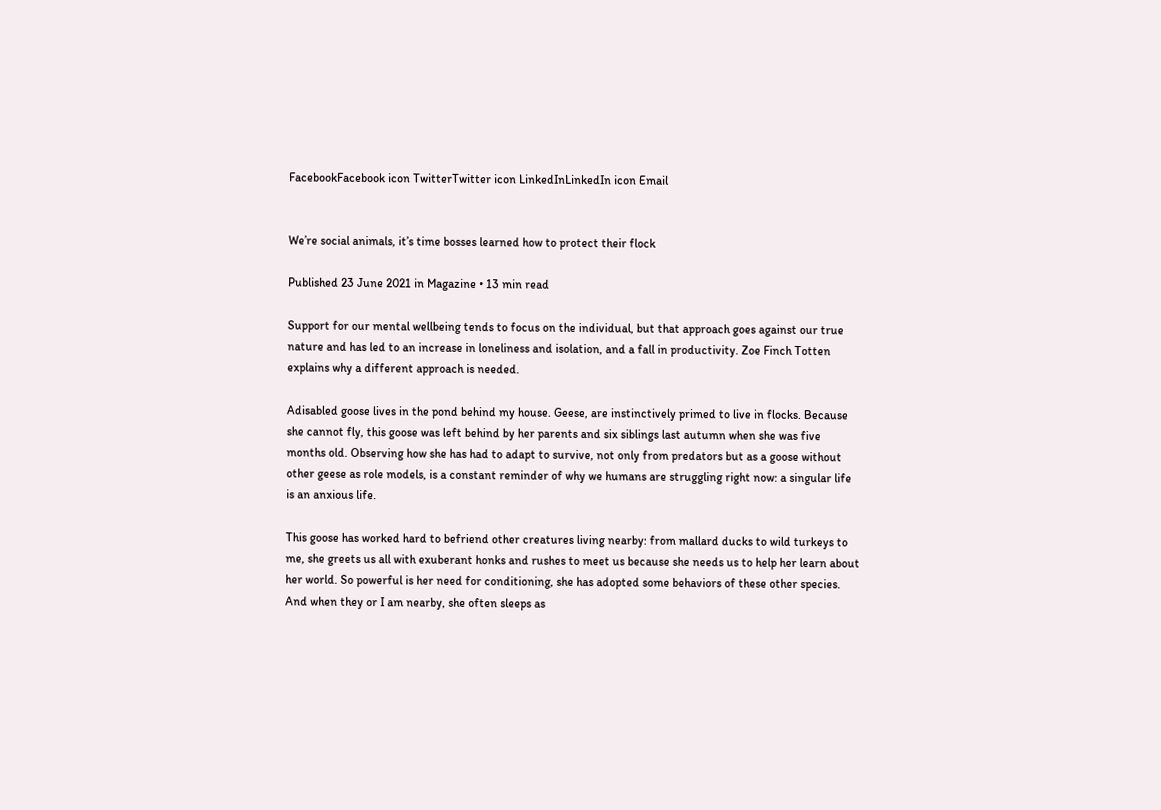FacebookFacebook icon TwitterTwitter icon LinkedInLinkedIn icon Email


We’re social animals, it’s time bosses learned how to protect their flock

Published 23 June 2021 in Magazine • 13 min read

Support for our mental wellbeing tends to focus on the individual, but that approach goes against our true nature and has led to an increase in loneliness and isolation, and a fall in productivity. Zoe Finch Totten explains why a different approach is needed.

Adisabled goose lives in the pond behind my house. Geese, are instinctively primed to live in flocks. Because she cannot fly, this goose was left behind by her parents and six siblings last autumn when she was five months old. Observing how she has had to adapt to survive, not only from predators but as a goose without other geese as role models, is a constant reminder of why we humans are struggling right now: a singular life is an anxious life.

This goose has worked hard to befriend other creatures living nearby: from mallard ducks to wild turkeys to me, she greets us all with exuberant honks and rushes to meet us because she needs us to help her learn about her world. So powerful is her need for conditioning, she has adopted some behaviors of these other species. And when they or I am nearby, she often sleeps as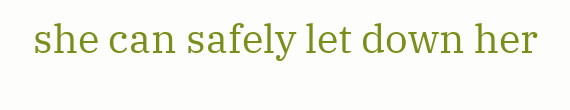she can safely let down her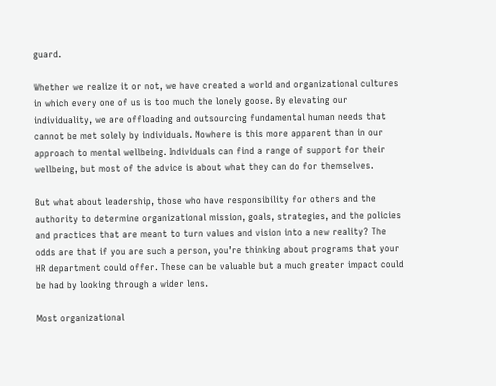guard.

Whether we realize it or not, we have created a world and organizational cultures in which every one of us is too much the lonely goose. By elevating our individuality, we are offloading and outsourcing fundamental human needs that cannot be met solely by individuals. Nowhere is this more apparent than in our approach to mental wellbeing. Individuals can find a range of support for their wellbeing, but most of the advice is about what they can do for themselves.

But what about leadership, those who have responsibility for others and the authority to determine organizational mission, goals, strategies, and the policies and practices that are meant to turn values and vision into a new reality? The odds are that if you are such a person, you’re thinking about programs that your HR department could offer. These can be valuable but a much greater impact could be had by looking through a wider lens.

Most organizational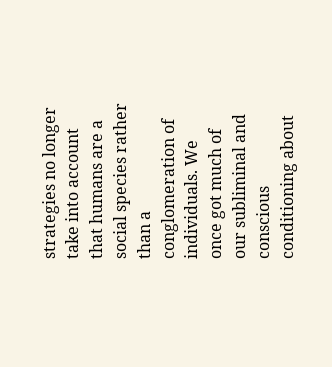strategies no longer take into account that humans are a social species rather than a conglomeration of individuals. We once got much of our subliminal and conscious conditioning about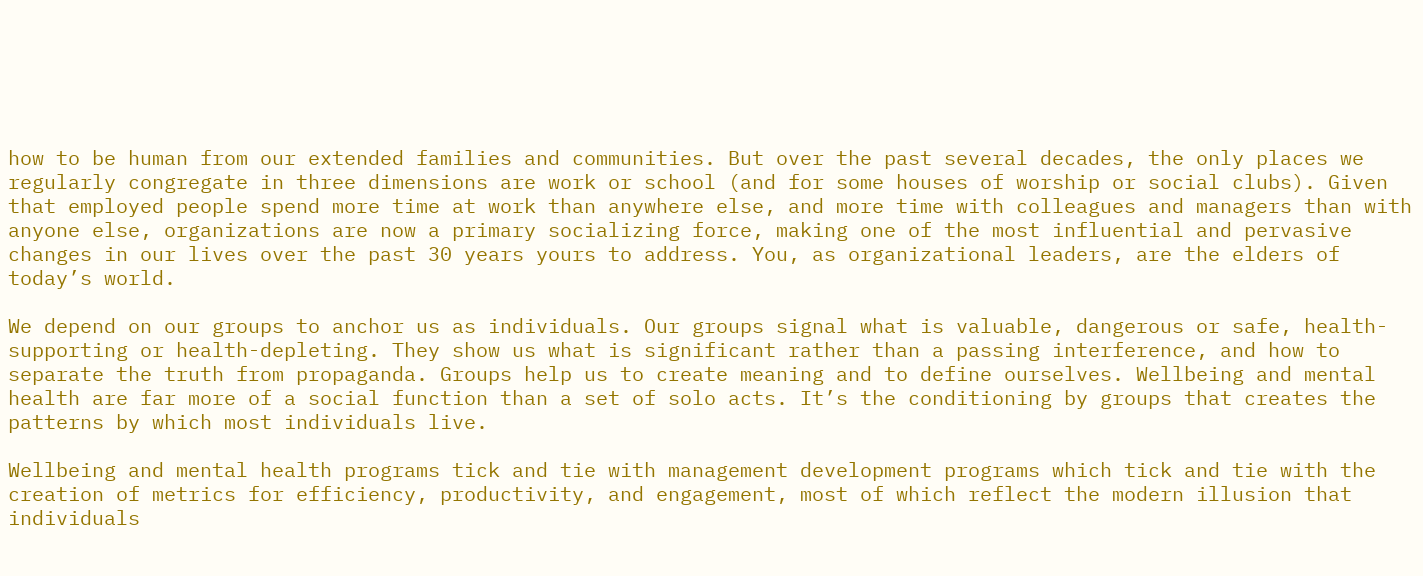how to be human from our extended families and communities. But over the past several decades, the only places we regularly congregate in three dimensions are work or school (and for some houses of worship or social clubs). Given that employed people spend more time at work than anywhere else, and more time with colleagues and managers than with anyone else, organizations are now a primary socializing force, making one of the most influential and pervasive changes in our lives over the past 30 years yours to address. You, as organizational leaders, are the elders of today’s world.

We depend on our groups to anchor us as individuals. Our groups signal what is valuable, dangerous or safe, health-supporting or health-depleting. They show us what is significant rather than a passing interference, and how to separate the truth from propaganda. Groups help us to create meaning and to define ourselves. Wellbeing and mental health are far more of a social function than a set of solo acts. It’s the conditioning by groups that creates the patterns by which most individuals live.

Wellbeing and mental health programs tick and tie with management development programs which tick and tie with the creation of metrics for efficiency, productivity, and engagement, most of which reflect the modern illusion that individuals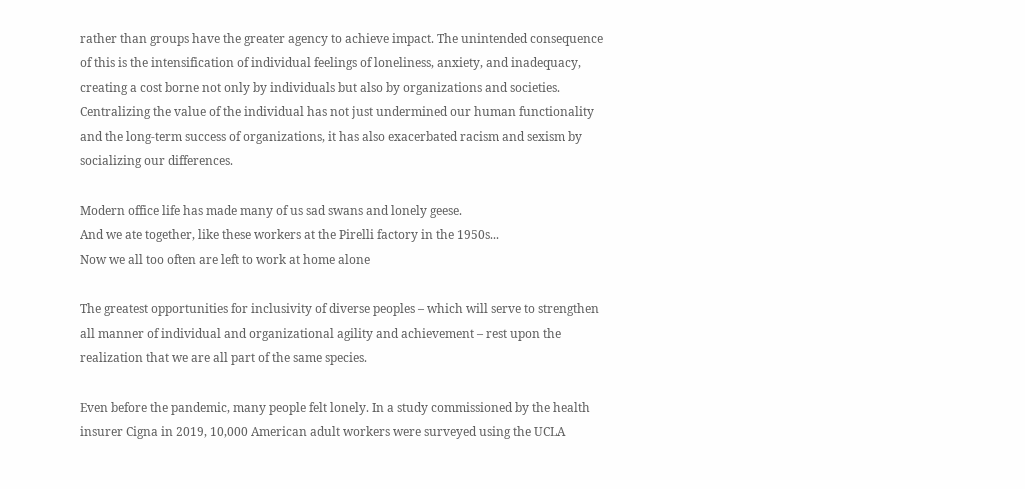rather than groups have the greater agency to achieve impact. The unintended consequence of this is the intensification of individual feelings of loneliness, anxiety, and inadequacy, creating a cost borne not only by individuals but also by organizations and societies. Centralizing the value of the individual has not just undermined our human functionality and the long-term success of organizations, it has also exacerbated racism and sexism by socializing our differences.

Modern office life has made many of us sad swans and lonely geese.
And we ate together, like these workers at the Pirelli factory in the 1950s...
Now we all too often are left to work at home alone

The greatest opportunities for inclusivity of diverse peoples – which will serve to strengthen all manner of individual and organizational agility and achievement – rest upon the realization that we are all part of the same species.

Even before the pandemic, many people felt lonely. In a study commissioned by the health insurer Cigna in 2019, 10,000 American adult workers were surveyed using the UCLA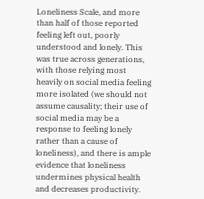Loneliness Scale, and more than half of those reported feeling left out, poorly understood and lonely. This was true across generations, with those relying most heavily on social media feeling more isolated (we should not assume causality; their use of social media may be a response to feeling lonely rather than a cause of loneliness), and there is ample evidence that loneliness undermines physical health and decreases productivity.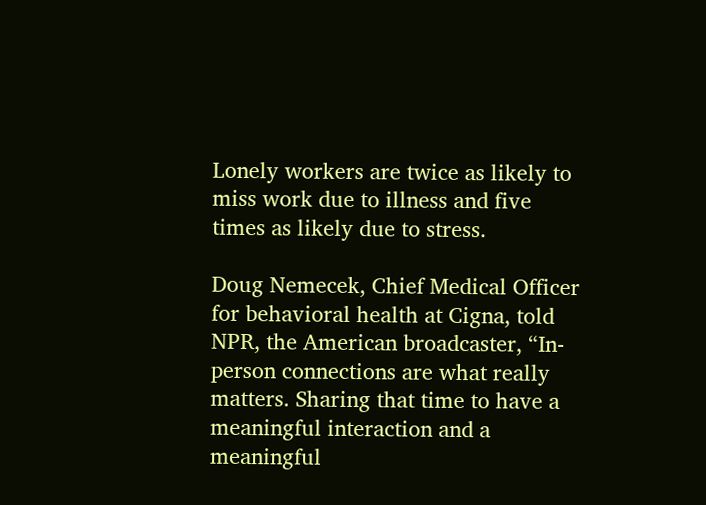Lonely workers are twice as likely to miss work due to illness and five times as likely due to stress.

Doug Nemecek, Chief Medical Officer for behavioral health at Cigna, told NPR, the American broadcaster, “In-person connections are what really matters. Sharing that time to have a meaningful interaction and a meaningful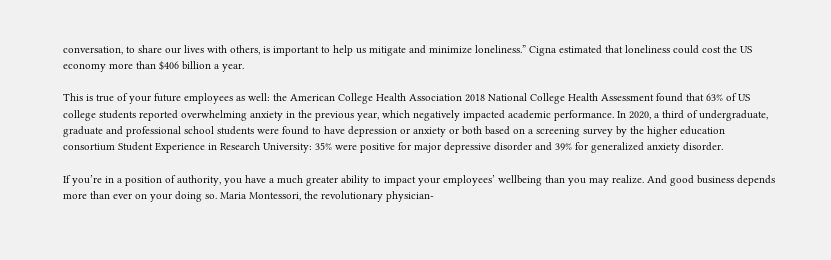conversation, to share our lives with others, is important to help us mitigate and minimize loneliness.” Cigna estimated that loneliness could cost the US economy more than $406 billion a year.

This is true of your future employees as well: the American College Health Association 2018 National College Health Assessment found that 63% of US college students reported overwhelming anxiety in the previous year, which negatively impacted academic performance. In 2020, a third of undergraduate, graduate and professional school students were found to have depression or anxiety or both based on a screening survey by the higher education consortium Student Experience in Research University: 35% were positive for major depressive disorder and 39% for generalized anxiety disorder.

If you’re in a position of authority, you have a much greater ability to impact your employees’ wellbeing than you may realize. And good business depends more than ever on your doing so. Maria Montessori, the revolutionary physician-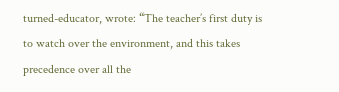turned-educator, wrote: “The teacher’s first duty is to watch over the environment, and this takes precedence over all the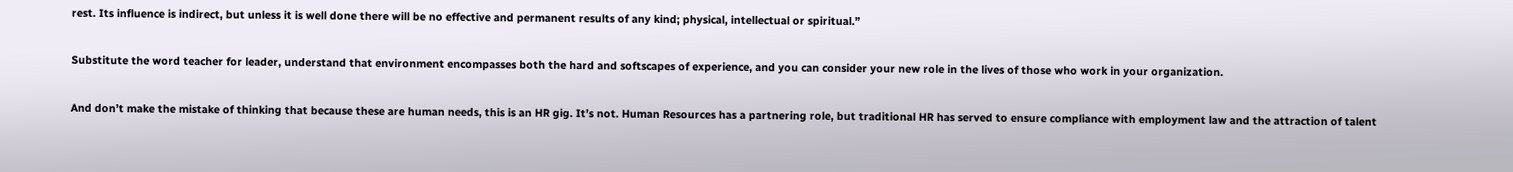rest. Its influence is indirect, but unless it is well done there will be no effective and permanent results of any kind; physical, intellectual or spiritual.”

Substitute the word teacher for leader, understand that environment encompasses both the hard and softscapes of experience, and you can consider your new role in the lives of those who work in your organization.

And don’t make the mistake of thinking that because these are human needs, this is an HR gig. It’s not. Human Resources has a partnering role, but traditional HR has served to ensure compliance with employment law and the attraction of talent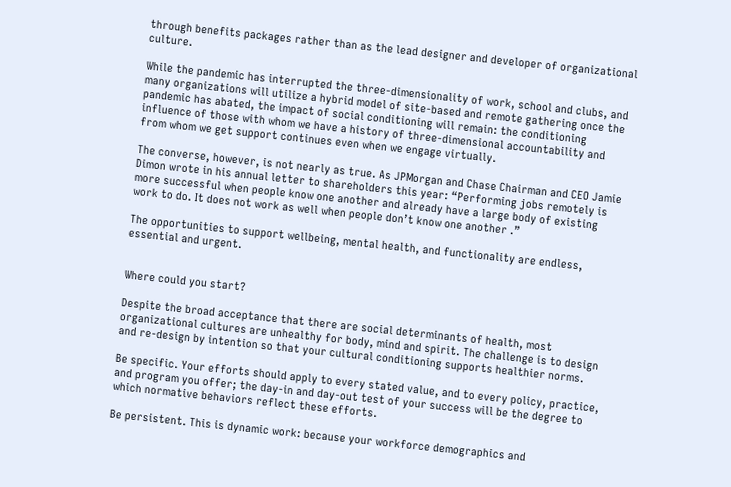through benefits packages rather than as the lead designer and developer of organizational culture.

While the pandemic has interrupted the three-dimensionality of work, school and clubs, and many organizations will utilize a hybrid model of site-based and remote gathering once the pandemic has abated, the impact of social conditioning will remain: the conditioning influence of those with whom we have a history of three-dimensional accountability and from whom we get support continues even when we engage virtually.

The converse, however, is not nearly as true. As JPMorgan and Chase Chairman and CEO Jamie Dimon wrote in his annual letter to shareholders this year: “Performing jobs remotely is more successful when people know one another and already have a large body of existing work to do. It does not work as well when people don’t know one another .”

The opportunities to support wellbeing, mental health, and functionality are endless, essential and urgent.


Where could you start?

Despite the broad acceptance that there are social determinants of health, most organizational cultures are unhealthy for body, mind and spirit. The challenge is to design and re-design by intention so that your cultural conditioning supports healthier norms.

Be specific. Your efforts should apply to every stated value, and to every policy, practice, and program you offer; the day-in and day-out test of your success will be the degree to which normative behaviors reflect these efforts.

Be persistent. This is dynamic work: because your workforce demographics and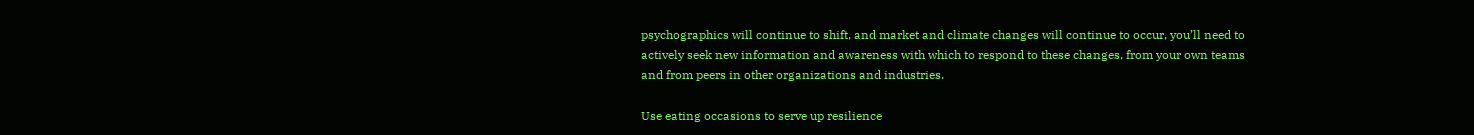psychographics will continue to shift, and market and climate changes will continue to occur, you’ll need to actively seek new information and awareness with which to respond to these changes, from your own teams and from peers in other organizations and industries.

Use eating occasions to serve up resilience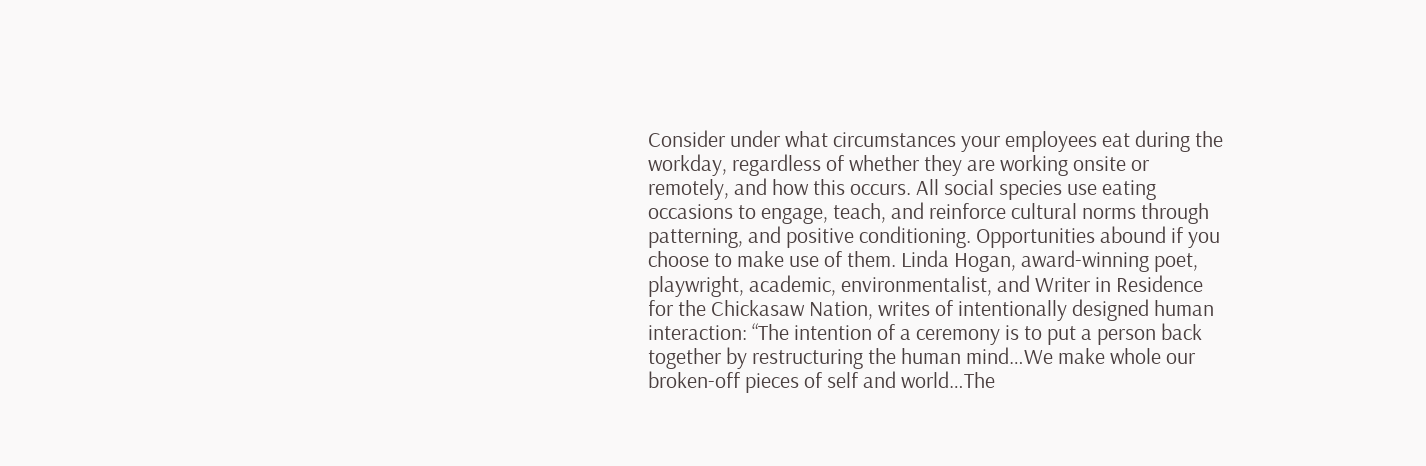Consider under what circumstances your employees eat during the workday, regardless of whether they are working onsite or remotely, and how this occurs. All social species use eating occasions to engage, teach, and reinforce cultural norms through patterning, and positive conditioning. Opportunities abound if you choose to make use of them. Linda Hogan, award-winning poet, playwright, academic, environmentalist, and Writer in Residence for the Chickasaw Nation, writes of intentionally designed human interaction: “The intention of a ceremony is to put a person back together by restructuring the human mind…We make whole our broken-off pieces of self and world…The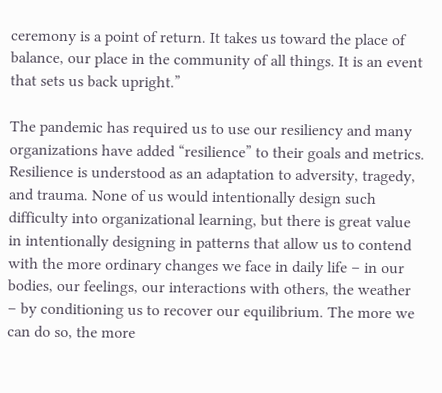ceremony is a point of return. It takes us toward the place of balance, our place in the community of all things. It is an event that sets us back upright.”

The pandemic has required us to use our resiliency and many organizations have added “resilience” to their goals and metrics. Resilience is understood as an adaptation to adversity, tragedy, and trauma. None of us would intentionally design such difficulty into organizational learning, but there is great value in intentionally designing in patterns that allow us to contend with the more ordinary changes we face in daily life – in our bodies, our feelings, our interactions with others, the weather – by conditioning us to recover our equilibrium. The more we can do so, the more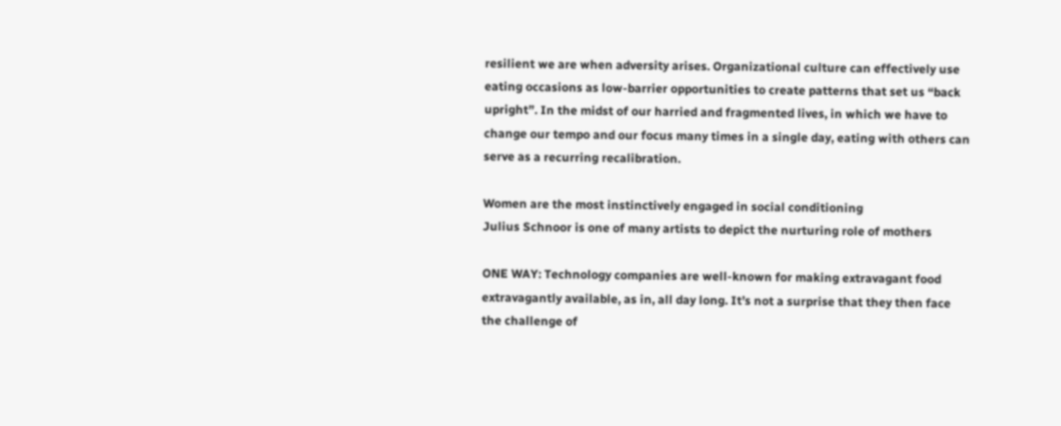resilient we are when adversity arises. Organizational culture can effectively use eating occasions as low-barrier opportunities to create patterns that set us “back upright”. In the midst of our harried and fragmented lives, in which we have to change our tempo and our focus many times in a single day, eating with others can serve as a recurring recalibration.

Women are the most instinctively engaged in social conditioning
Julius Schnoor is one of many artists to depict the nurturing role of mothers

ONE WAY: Technology companies are well-known for making extravagant food extravagantly available, as in, all day long. It’s not a surprise that they then face the challenge of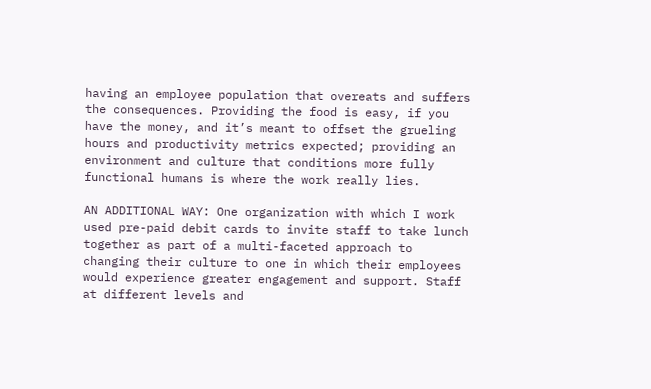having an employee population that overeats and suffers the consequences. Providing the food is easy, if you have the money, and it’s meant to offset the grueling hours and productivity metrics expected; providing an environment and culture that conditions more fully functional humans is where the work really lies.

AN ADDITIONAL WAY: One organization with which I work used pre-paid debit cards to invite staff to take lunch together as part of a multi-faceted approach to changing their culture to one in which their employees would experience greater engagement and support. Staff at different levels and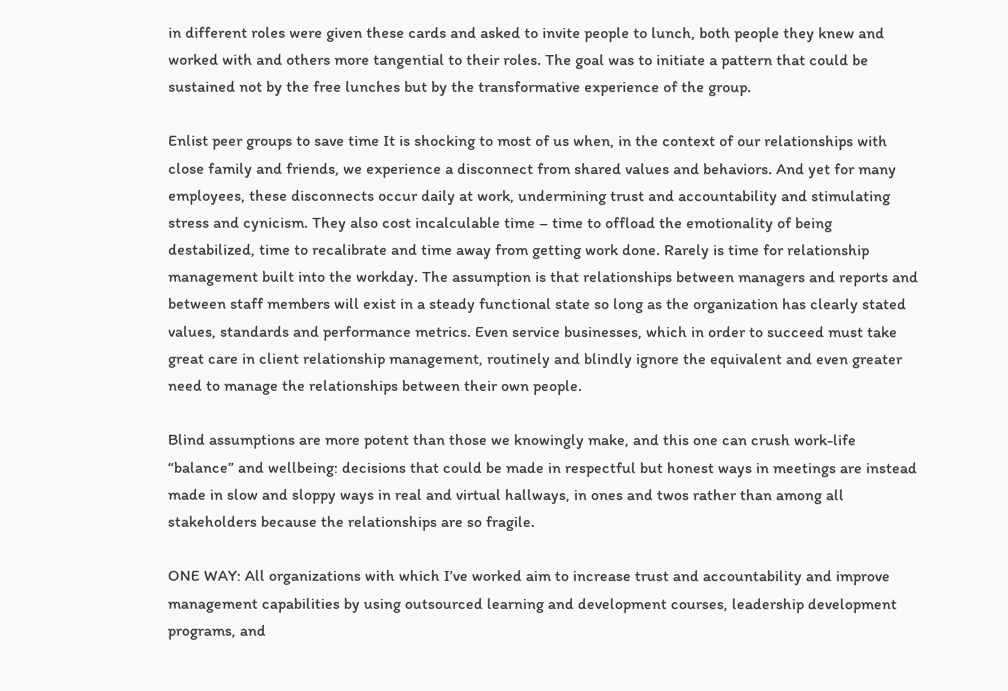in different roles were given these cards and asked to invite people to lunch, both people they knew and worked with and others more tangential to their roles. The goal was to initiate a pattern that could be sustained not by the free lunches but by the transformative experience of the group.

Enlist peer groups to save time It is shocking to most of us when, in the context of our relationships with close family and friends, we experience a disconnect from shared values and behaviors. And yet for many employees, these disconnects occur daily at work, undermining trust and accountability and stimulating stress and cynicism. They also cost incalculable time – time to offload the emotionality of being destabilized, time to recalibrate and time away from getting work done. Rarely is time for relationship management built into the workday. The assumption is that relationships between managers and reports and between staff members will exist in a steady functional state so long as the organization has clearly stated values, standards and performance metrics. Even service businesses, which in order to succeed must take great care in client relationship management, routinely and blindly ignore the equivalent and even greater need to manage the relationships between their own people.

Blind assumptions are more potent than those we knowingly make, and this one can crush work-life “balance” and wellbeing: decisions that could be made in respectful but honest ways in meetings are instead made in slow and sloppy ways in real and virtual hallways, in ones and twos rather than among all stakeholders because the relationships are so fragile.

ONE WAY: All organizations with which I’ve worked aim to increase trust and accountability and improve management capabilities by using outsourced learning and development courses, leadership development programs, and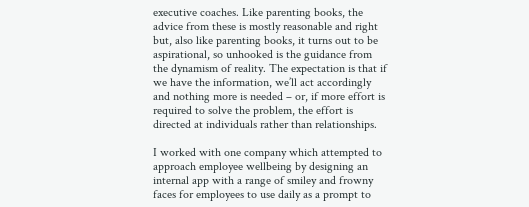executive coaches. Like parenting books, the advice from these is mostly reasonable and right but, also like parenting books, it turns out to be aspirational, so unhooked is the guidance from the dynamism of reality. The expectation is that if we have the information, we’ll act accordingly and nothing more is needed – or, if more effort is required to solve the problem, the effort is directed at individuals rather than relationships.

I worked with one company which attempted to approach employee wellbeing by designing an internal app with a range of smiley and frowny faces for employees to use daily as a prompt to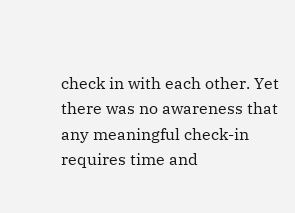check in with each other. Yet there was no awareness that any meaningful check-in requires time and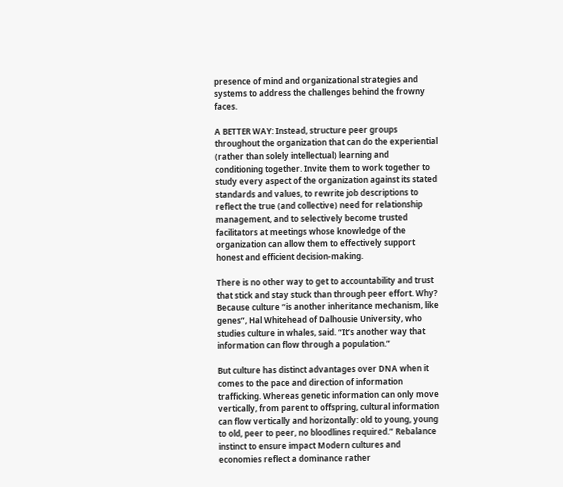presence of mind and organizational strategies and systems to address the challenges behind the frowny faces.

A BETTER WAY: Instead, structure peer groups throughout the organization that can do the experiential (rather than solely intellectual) learning and conditioning together. Invite them to work together to study every aspect of the organization against its stated standards and values, to rewrite job descriptions to reflect the true (and collective) need for relationship management, and to selectively become trusted facilitators at meetings whose knowledge of the organization can allow them to effectively support honest and efficient decision-making.

There is no other way to get to accountability and trust that stick and stay stuck than through peer effort. Why? Because culture “is another inheritance mechanism, like genes”, Hal Whitehead of Dalhousie University, who studies culture in whales, said. “It’s another way that information can flow through a population.”

But culture has distinct advantages over DNA when it comes to the pace and direction of information trafficking. Whereas genetic information can only move vertically, from parent to offspring, cultural information can flow vertically and horizontally: old to young, young to old, peer to peer, no bloodlines required.” Rebalance instinct to ensure impact Modern cultures and economies reflect a dominance rather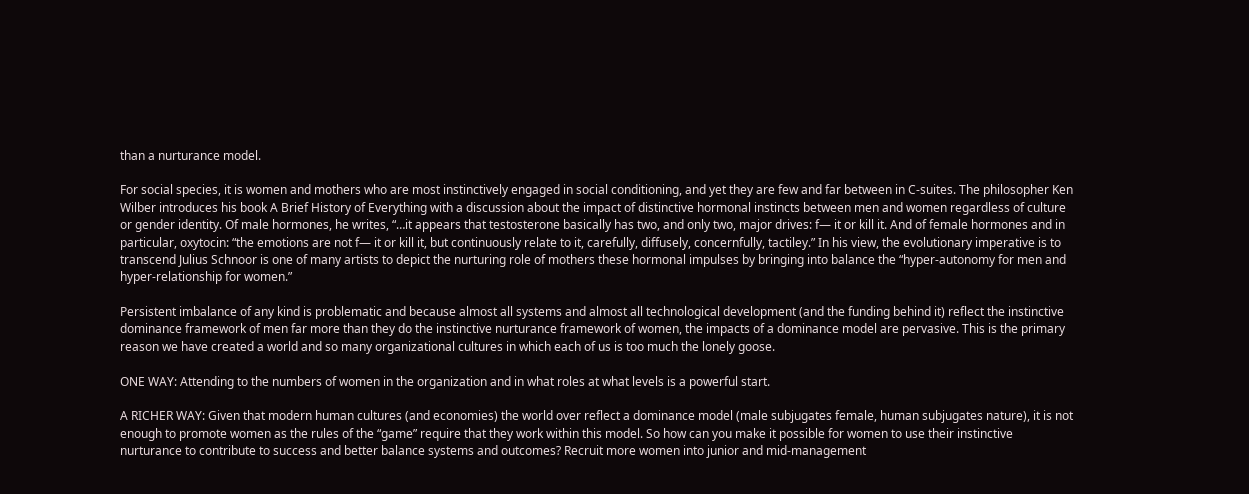than a nurturance model.

For social species, it is women and mothers who are most instinctively engaged in social conditioning, and yet they are few and far between in C-suites. The philosopher Ken Wilber introduces his book A Brief History of Everything with a discussion about the impact of distinctive hormonal instincts between men and women regardless of culture or gender identity. Of male hormones, he writes, “…it appears that testosterone basically has two, and only two, major drives: f— it or kill it. And of female hormones and in particular, oxytocin: “the emotions are not f— it or kill it, but continuously relate to it, carefully, diffusely, concernfully, tactiley.” In his view, the evolutionary imperative is to transcend Julius Schnoor is one of many artists to depict the nurturing role of mothers these hormonal impulses by bringing into balance the “hyper-autonomy for men and hyper-relationship for women.”

Persistent imbalance of any kind is problematic and because almost all systems and almost all technological development (and the funding behind it) reflect the instinctive dominance framework of men far more than they do the instinctive nurturance framework of women, the impacts of a dominance model are pervasive. This is the primary reason we have created a world and so many organizational cultures in which each of us is too much the lonely goose.

ONE WAY: Attending to the numbers of women in the organization and in what roles at what levels is a powerful start.

A RICHER WAY: Given that modern human cultures (and economies) the world over reflect a dominance model (male subjugates female, human subjugates nature), it is not enough to promote women as the rules of the “game” require that they work within this model. So how can you make it possible for women to use their instinctive nurturance to contribute to success and better balance systems and outcomes? Recruit more women into junior and mid-management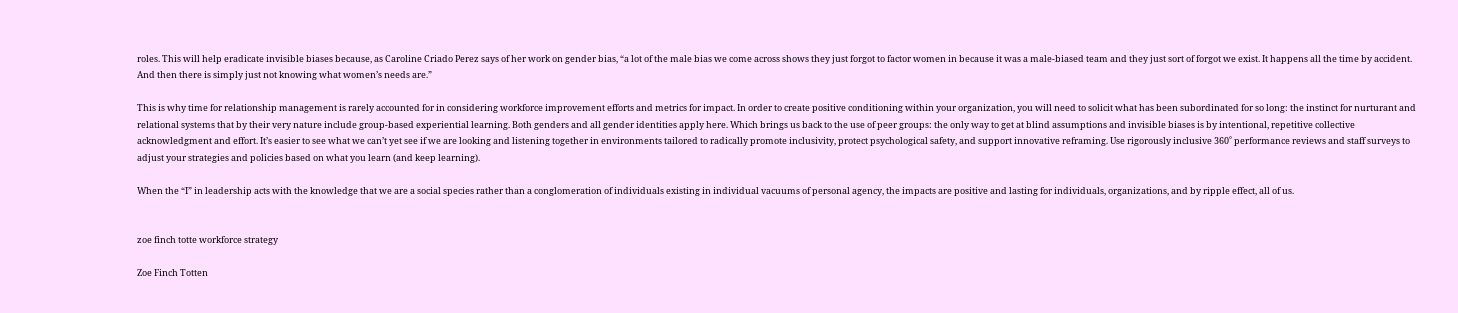roles. This will help eradicate invisible biases because, as Caroline Criado Perez says of her work on gender bias, “a lot of the male bias we come across shows they just forgot to factor women in because it was a male-biased team and they just sort of forgot we exist. It happens all the time by accident. And then there is simply just not knowing what women’s needs are.”

This is why time for relationship management is rarely accounted for in considering workforce improvement efforts and metrics for impact. In order to create positive conditioning within your organization, you will need to solicit what has been subordinated for so long: the instinct for nurturant and relational systems that by their very nature include group-based experiential learning. Both genders and all gender identities apply here. Which brings us back to the use of peer groups: the only way to get at blind assumptions and invisible biases is by intentional, repetitive collective acknowledgment and effort. It’s easier to see what we can’t yet see if we are looking and listening together in environments tailored to radically promote inclusivity, protect psychological safety, and support innovative reframing. Use rigorously inclusive 360˚ performance reviews and staff surveys to adjust your strategies and policies based on what you learn (and keep learning).

When the “I” in leadership acts with the knowledge that we are a social species rather than a conglomeration of individuals existing in individual vacuums of personal agency, the impacts are positive and lasting for individuals, organizations, and by ripple effect, all of us.


zoe finch totte workforce strategy

Zoe Finch Totten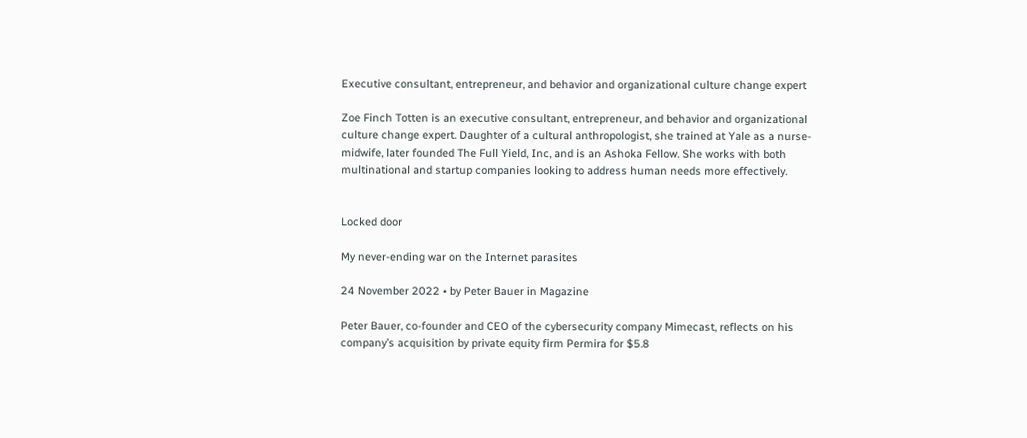Executive consultant, entrepreneur, and behavior and organizational culture change expert

Zoe Finch Totten is an executive consultant, entrepreneur, and behavior and organizational culture change expert. Daughter of a cultural anthropologist, she trained at Yale as a nurse-midwife, later founded The Full Yield, Inc, and is an Ashoka Fellow. She works with both multinational and startup companies looking to address human needs more effectively.


Locked door

My never-ending war on the Internet parasites

24 November 2022 • by Peter Bauer in Magazine

Peter Bauer, co-founder and CEO of the cybersecurity company Mimecast, reflects on his company’s acquisition by private equity firm Permira for $5.8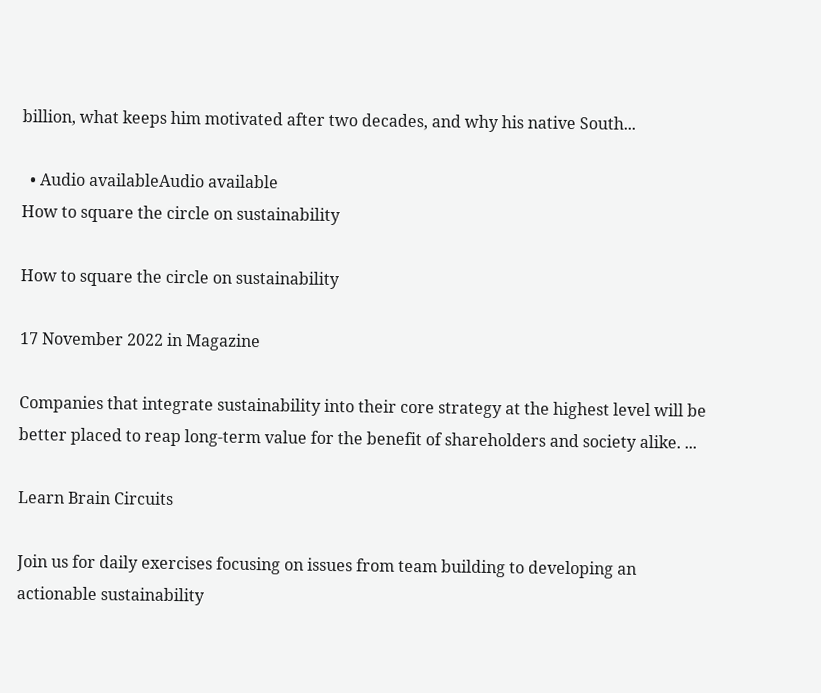billion, what keeps him motivated after two decades, and why his native South...

  • Audio availableAudio available
How to square the circle on sustainability

How to square the circle on sustainability

17 November 2022 in Magazine

Companies that integrate sustainability into their core strategy at the highest level will be better placed to reap long-term value for the benefit of shareholders and society alike. ...

Learn Brain Circuits

Join us for daily exercises focusing on issues from team building to developing an actionable sustainability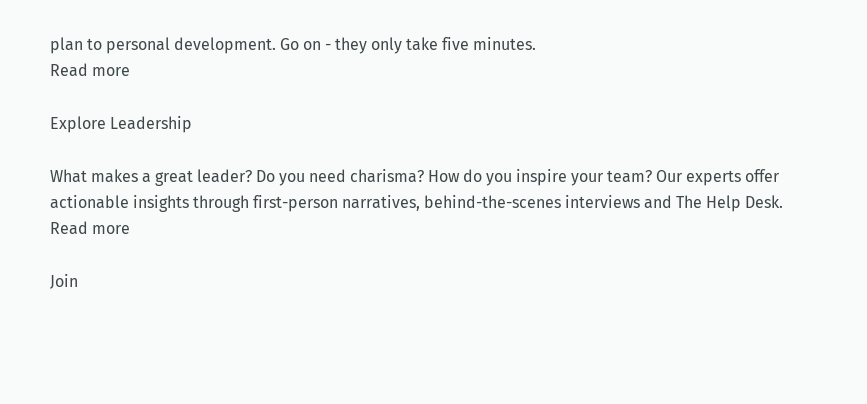plan to personal development. Go on - they only take five minutes.
Read more

Explore Leadership

What makes a great leader? Do you need charisma? How do you inspire your team? Our experts offer actionable insights through first-person narratives, behind-the-scenes interviews and The Help Desk.
Read more

Join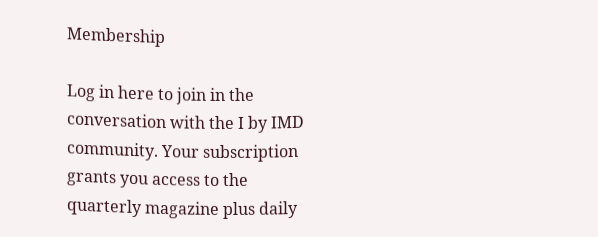Membership

Log in here to join in the conversation with the I by IMD community. Your subscription grants you access to the quarterly magazine plus daily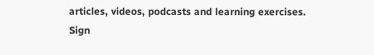articles, videos, podcasts and learning exercises.
Sign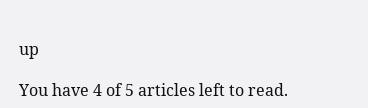up

You have 4 of 5 articles left to read.